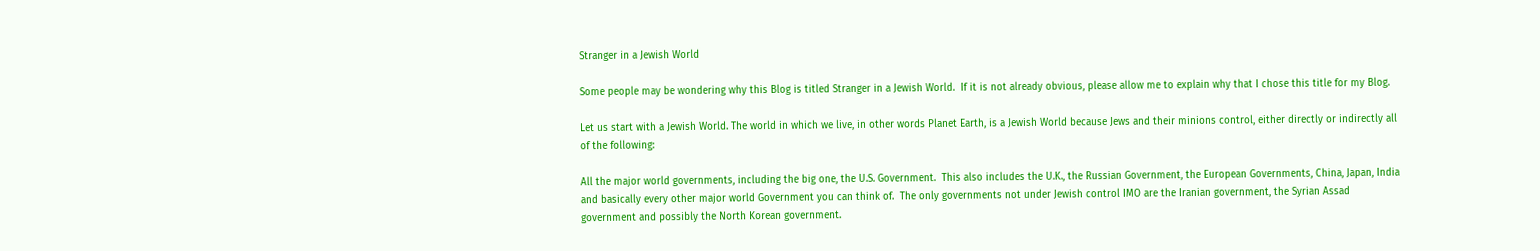Stranger in a Jewish World

Some people may be wondering why this Blog is titled Stranger in a Jewish World.  If it is not already obvious, please allow me to explain why that I chose this title for my Blog.

Let us start with a Jewish World. The world in which we live, in other words Planet Earth, is a Jewish World because Jews and their minions control, either directly or indirectly all of the following:

All the major world governments, including the big one, the U.S. Government.  This also includes the U.K., the Russian Government, the European Governments, China, Japan, India and basically every other major world Government you can think of.  The only governments not under Jewish control IMO are the Iranian government, the Syrian Assad government and possibly the North Korean government.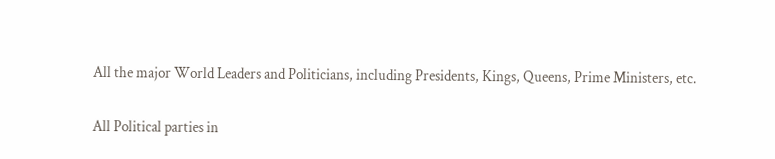All the major World Leaders and Politicians, including Presidents, Kings, Queens, Prime Ministers, etc.

All Political parties in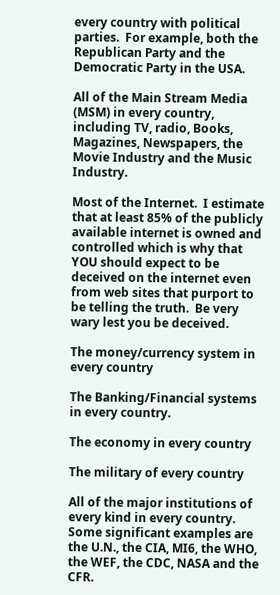every country with political parties.  For example, both the Republican Party and the Democratic Party in the USA.

All of the Main Stream Media (MSM) in every country, including TV, radio, Books, Magazines, Newspapers, the Movie Industry and the Music Industry.

Most of the Internet.  I estimate that at least 85% of the publicly available internet is owned and controlled which is why that YOU should expect to be deceived on the internet even from web sites that purport to be telling the truth.  Be very wary lest you be deceived.

The money/currency system in every country

The Banking/Financial systems in every country.

The economy in every country

The military of every country

All of the major institutions of every kind in every country.  Some significant examples are the U.N., the CIA, MI6, the WHO, the WEF, the CDC, NASA and the CFR.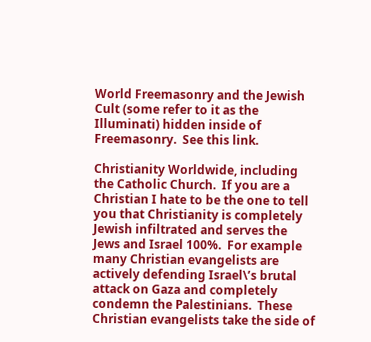World Freemasonry and the Jewish Cult (some refer to it as the Illuminati) hidden inside of Freemasonry.  See this link.

Christianity Worldwide, including the Catholic Church.  If you are a Christian I hate to be the one to tell you that Christianity is completely Jewish infiltrated and serves the Jews and Israel 100%.  For example many Christian evangelists are actively defending Israel\’s brutal attack on Gaza and completely condemn the Palestinians.  These Christian evangelists take the side of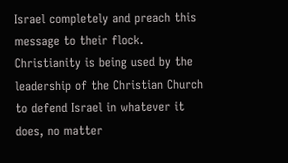Israel completely and preach this message to their flock.  Christianity is being used by the leadership of the Christian Church to defend Israel in whatever it does, no matter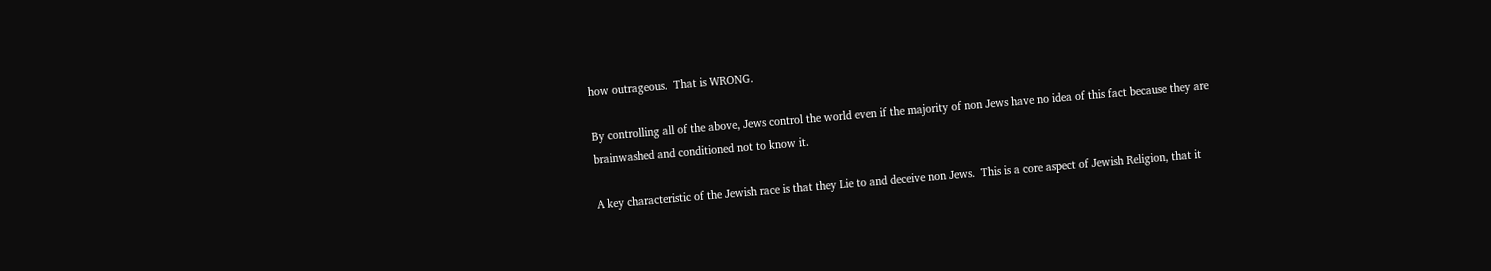how outrageous.  That is WRONG.

By controlling all of the above, Jews control the world even if the majority of non Jews have no idea of this fact because they are brainwashed and conditioned not to know it.

A key characteristic of the Jewish race is that they Lie to and deceive non Jews.  This is a core aspect of Jewish Religion, that it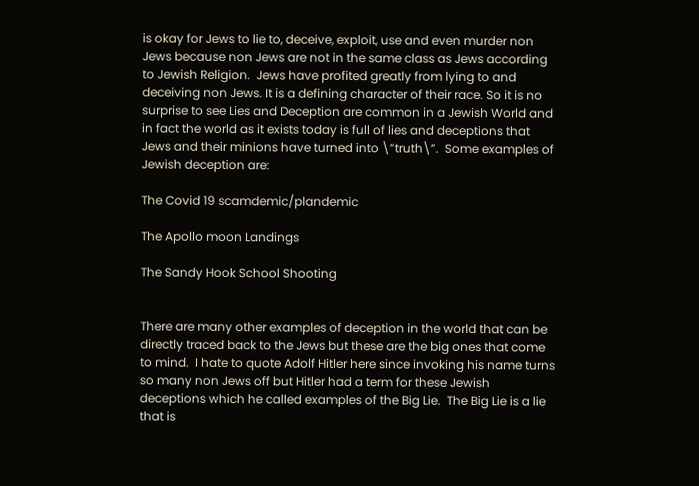is okay for Jews to lie to, deceive, exploit, use and even murder non Jews because non Jews are not in the same class as Jews according to Jewish Religion.  Jews have profited greatly from lying to and deceiving non Jews. It is a defining character of their race. So it is no surprise to see Lies and Deception are common in a Jewish World and in fact the world as it exists today is full of lies and deceptions that Jews and their minions have turned into \”truth\”.  Some examples of Jewish deception are:

The Covid 19 scamdemic/plandemic

The Apollo moon Landings

The Sandy Hook School Shooting


There are many other examples of deception in the world that can be directly traced back to the Jews but these are the big ones that come to mind.  I hate to quote Adolf Hitler here since invoking his name turns so many non Jews off but Hitler had a term for these Jewish deceptions which he called examples of the Big Lie.  The Big Lie is a lie that is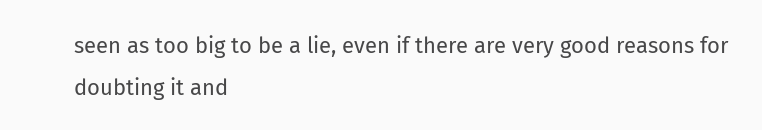seen as too big to be a lie, even if there are very good reasons for doubting it and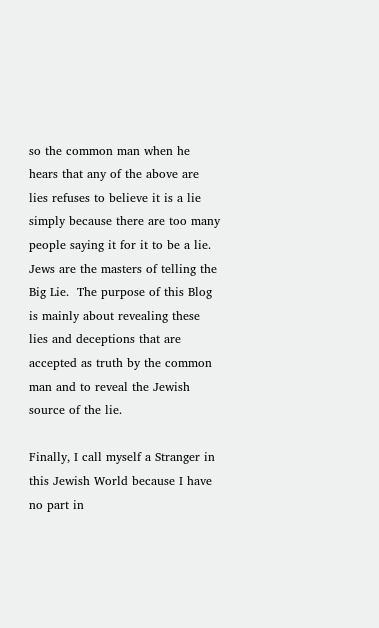so the common man when he hears that any of the above are lies refuses to believe it is a lie simply because there are too many people saying it for it to be a lie.  Jews are the masters of telling the Big Lie.  The purpose of this Blog is mainly about revealing these lies and deceptions that are accepted as truth by the common man and to reveal the Jewish source of the lie.

Finally, I call myself a Stranger in this Jewish World because I have no part in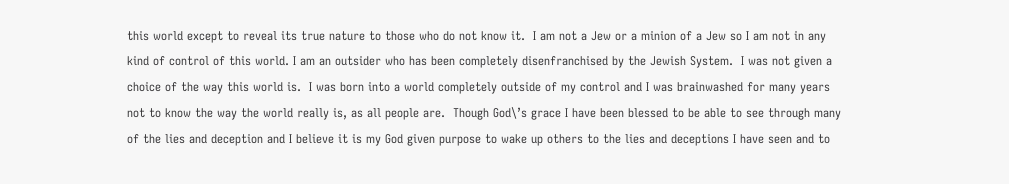this world except to reveal its true nature to those who do not know it.  I am not a Jew or a minion of a Jew so I am not in any kind of control of this world. I am an outsider who has been completely disenfranchised by the Jewish System.  I was not given a choice of the way this world is.  I was born into a world completely outside of my control and I was brainwashed for many years not to know the way the world really is, as all people are.  Though God\’s grace I have been blessed to be able to see through many of the lies and deception and I believe it is my God given purpose to wake up others to the lies and deceptions I have seen and to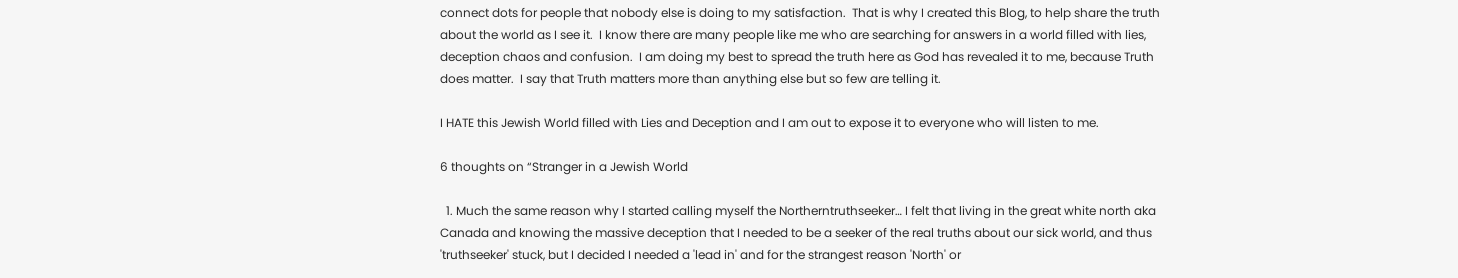connect dots for people that nobody else is doing to my satisfaction.  That is why I created this Blog, to help share the truth about the world as I see it.  I know there are many people like me who are searching for answers in a world filled with lies, deception chaos and confusion.  I am doing my best to spread the truth here as God has revealed it to me, because Truth does matter.  I say that Truth matters more than anything else but so few are telling it.

I HATE this Jewish World filled with Lies and Deception and I am out to expose it to everyone who will listen to me.

6 thoughts on “Stranger in a Jewish World

  1. Much the same reason why I started calling myself the Northerntruthseeker… I felt that living in the great white north aka Canada and knowing the massive deception that I needed to be a seeker of the real truths about our sick world, and thus 'truthseeker' stuck, but I decided I needed a 'lead in' and for the strangest reason 'North' or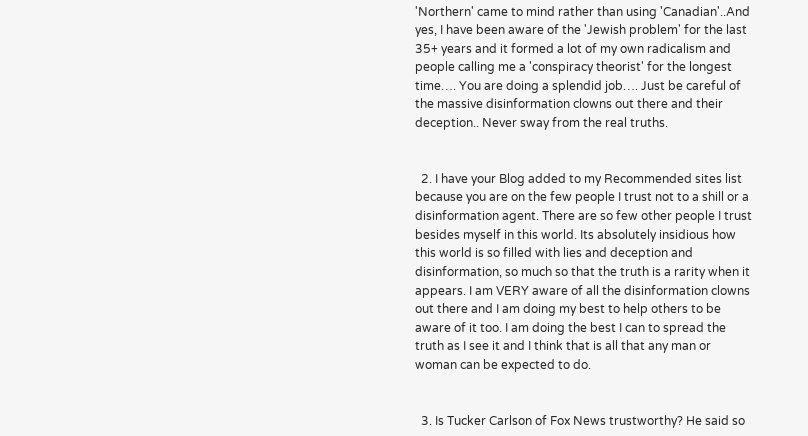'Northern' came to mind rather than using 'Canadian'..And yes, I have been aware of the 'Jewish problem' for the last 35+ years and it formed a lot of my own radicalism and people calling me a 'conspiracy theorist' for the longest time…. You are doing a splendid job…. Just be careful of the massive disinformation clowns out there and their deception.. Never sway from the real truths.


  2. I have your Blog added to my Recommended sites list because you are on the few people I trust not to a shill or a disinformation agent. There are so few other people I trust besides myself in this world. Its absolutely insidious how this world is so filled with lies and deception and disinformation, so much so that the truth is a rarity when it appears. I am VERY aware of all the disinformation clowns out there and I am doing my best to help others to be aware of it too. I am doing the best I can to spread the truth as I see it and I think that is all that any man or woman can be expected to do.


  3. Is Tucker Carlson of Fox News trustworthy? He said so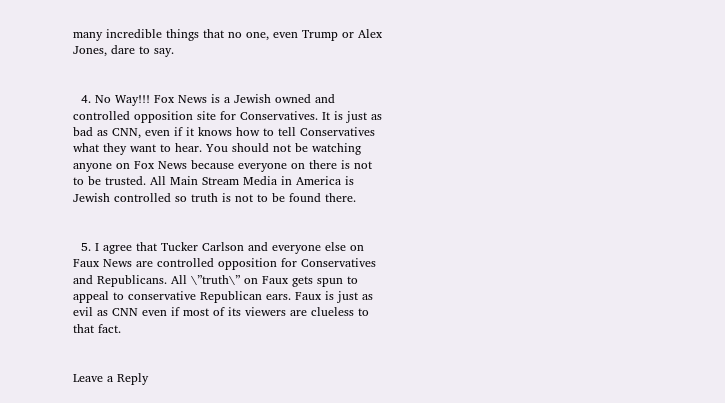many incredible things that no one, even Trump or Alex Jones, dare to say.


  4. No Way!!! Fox News is a Jewish owned and controlled opposition site for Conservatives. It is just as bad as CNN, even if it knows how to tell Conservatives what they want to hear. You should not be watching anyone on Fox News because everyone on there is not to be trusted. All Main Stream Media in America is Jewish controlled so truth is not to be found there.


  5. I agree that Tucker Carlson and everyone else on Faux News are controlled opposition for Conservatives and Republicans. All \”truth\” on Faux gets spun to appeal to conservative Republican ears. Faux is just as evil as CNN even if most of its viewers are clueless to that fact.


Leave a Reply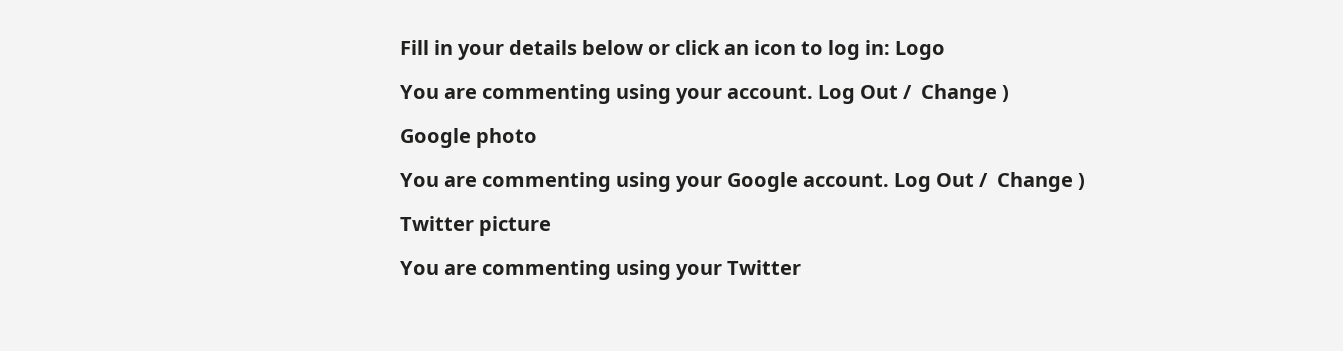Fill in your details below or click an icon to log in: Logo

You are commenting using your account. Log Out /  Change )

Google photo

You are commenting using your Google account. Log Out /  Change )

Twitter picture

You are commenting using your Twitter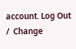account. Log Out /  Change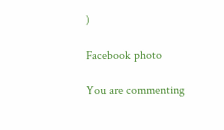)

Facebook photo

You are commenting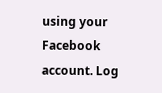using your Facebook account. Log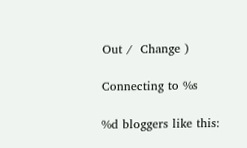Out /  Change )

Connecting to %s

%d bloggers like this: